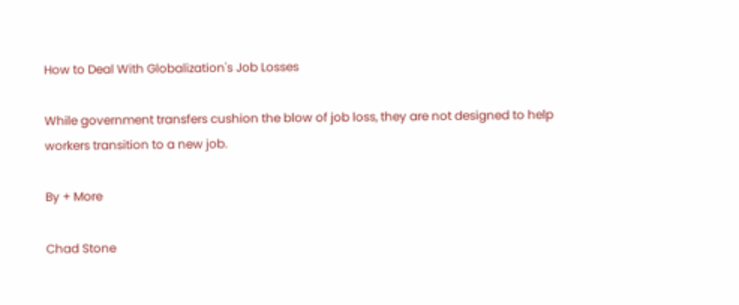How to Deal With Globalization's Job Losses

While government transfers cushion the blow of job loss, they are not designed to help workers transition to a new job.

By + More

Chad Stone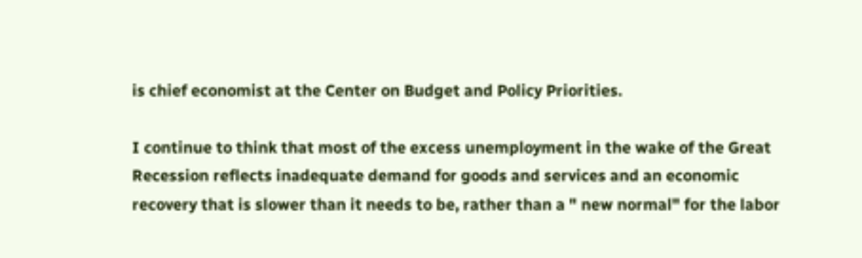is chief economist at the Center on Budget and Policy Priorities.

I continue to think that most of the excess unemployment in the wake of the Great Recession reflects inadequate demand for goods and services and an economic recovery that is slower than it needs to be, rather than a " new normal" for the labor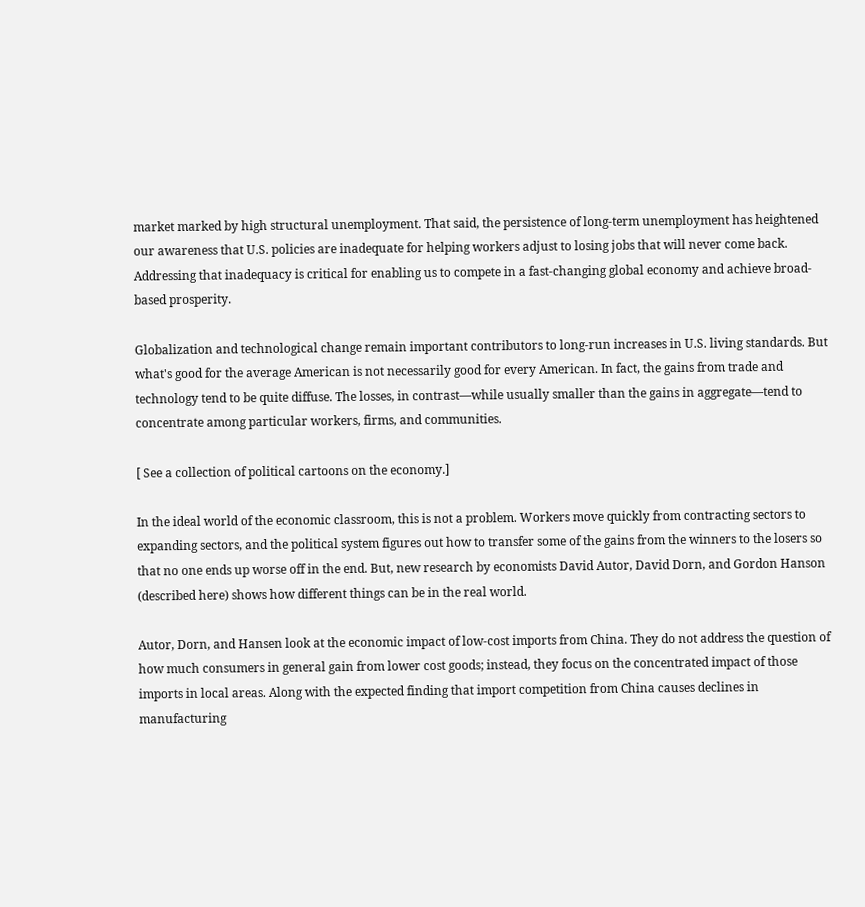market marked by high structural unemployment. That said, the persistence of long-term unemployment has heightened our awareness that U.S. policies are inadequate for helping workers adjust to losing jobs that will never come back. Addressing that inadequacy is critical for enabling us to compete in a fast-changing global economy and achieve broad-based prosperity.

Globalization and technological change remain important contributors to long-run increases in U.S. living standards. But what's good for the average American is not necessarily good for every American. In fact, the gains from trade and technology tend to be quite diffuse. The losses, in contrast—while usually smaller than the gains in aggregate—tend to concentrate among particular workers, firms, and communities.

[ See a collection of political cartoons on the economy.]

In the ideal world of the economic classroom, this is not a problem. Workers move quickly from contracting sectors to expanding sectors, and the political system figures out how to transfer some of the gains from the winners to the losers so that no one ends up worse off in the end. But, new research by economists David Autor, David Dorn, and Gordon Hanson (described here) shows how different things can be in the real world.

Autor, Dorn, and Hansen look at the economic impact of low-cost imports from China. They do not address the question of how much consumers in general gain from lower cost goods; instead, they focus on the concentrated impact of those imports in local areas. Along with the expected finding that import competition from China causes declines in manufacturing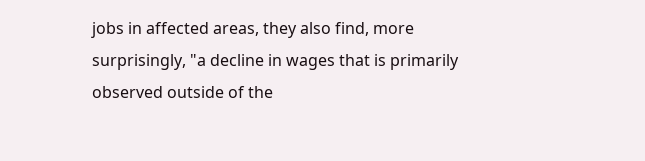jobs in affected areas, they also find, more surprisingly, "a decline in wages that is primarily observed outside of the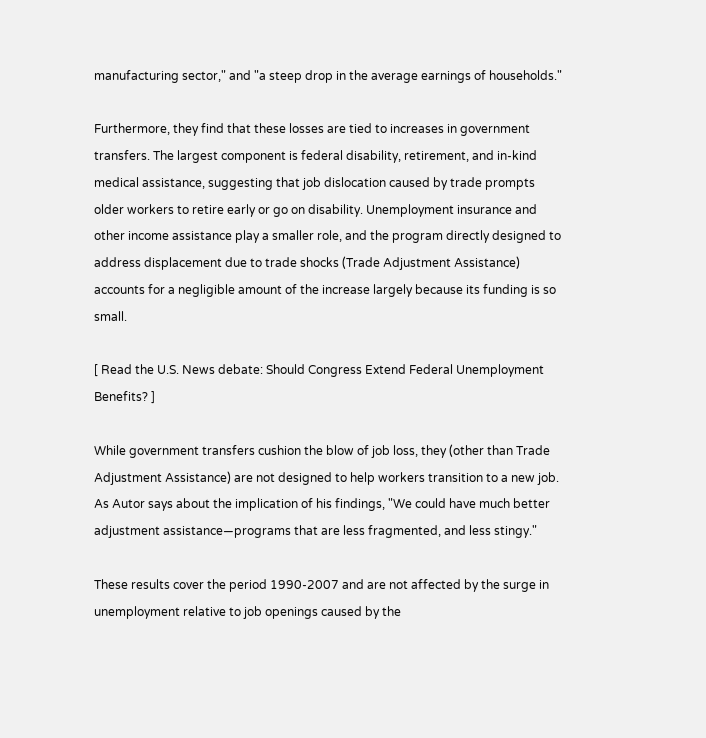manufacturing sector," and "a steep drop in the average earnings of households."

Furthermore, they find that these losses are tied to increases in government transfers. The largest component is federal disability, retirement, and in-kind medical assistance, suggesting that job dislocation caused by trade prompts older workers to retire early or go on disability. Unemployment insurance and other income assistance play a smaller role, and the program directly designed to address displacement due to trade shocks (Trade Adjustment Assistance) accounts for a negligible amount of the increase largely because its funding is so small.

[ Read the U.S. News debate: Should Congress Extend Federal Unemployment Benefits? ]

While government transfers cushion the blow of job loss, they (other than Trade Adjustment Assistance) are not designed to help workers transition to a new job. As Autor says about the implication of his findings, "We could have much better adjustment assistance—programs that are less fragmented, and less stingy."

These results cover the period 1990-2007 and are not affected by the surge in unemployment relative to job openings caused by the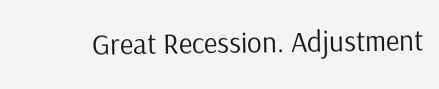Great Recession. Adjustment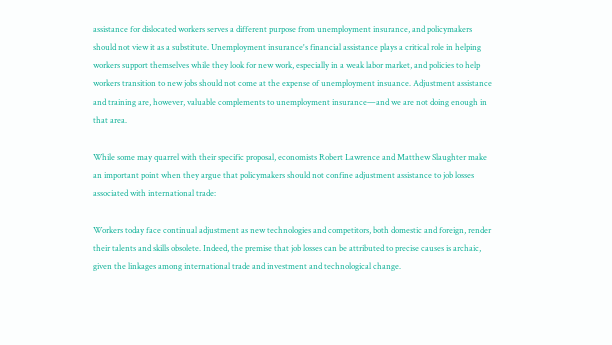assistance for dislocated workers serves a different purpose from unemployment insurance, and policymakers should not view it as a substitute. Unemployment insurance's financial assistance plays a critical role in helping workers support themselves while they look for new work, especially in a weak labor market, and policies to help workers transition to new jobs should not come at the expense of unemployment insuance. Adjustment assistance and training are, however, valuable complements to unemployment insurance—and we are not doing enough in that area.

While some may quarrel with their specific proposal, economists Robert Lawrence and Matthew Slaughter make an important point when they argue that policymakers should not confine adjustment assistance to job losses associated with international trade:

Workers today face continual adjustment as new technologies and competitors, both domestic and foreign, render their talents and skills obsolete. Indeed, the premise that job losses can be attributed to precise causes is archaic, given the linkages among international trade and investment and technological change.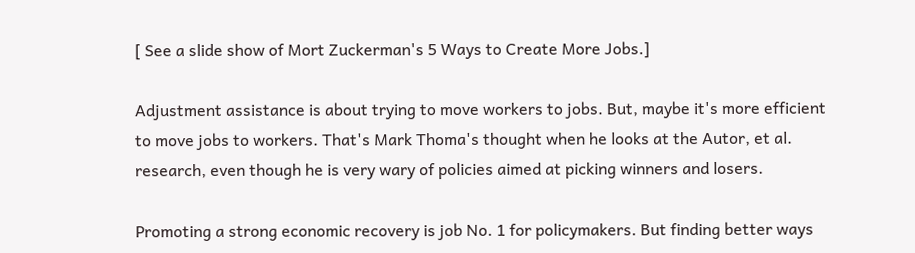[ See a slide show of Mort Zuckerman's 5 Ways to Create More Jobs.]

Adjustment assistance is about trying to move workers to jobs. But, maybe it's more efficient to move jobs to workers. That's Mark Thoma's thought when he looks at the Autor, et al. research, even though he is very wary of policies aimed at picking winners and losers.

Promoting a strong economic recovery is job No. 1 for policymakers. But finding better ways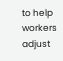to help workers adjust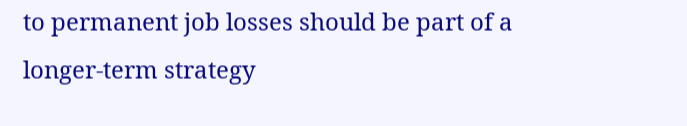to permanent job losses should be part of a longer-term strategy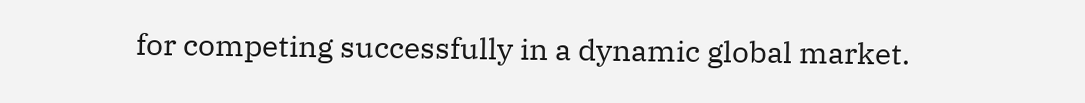for competing successfully in a dynamic global market.